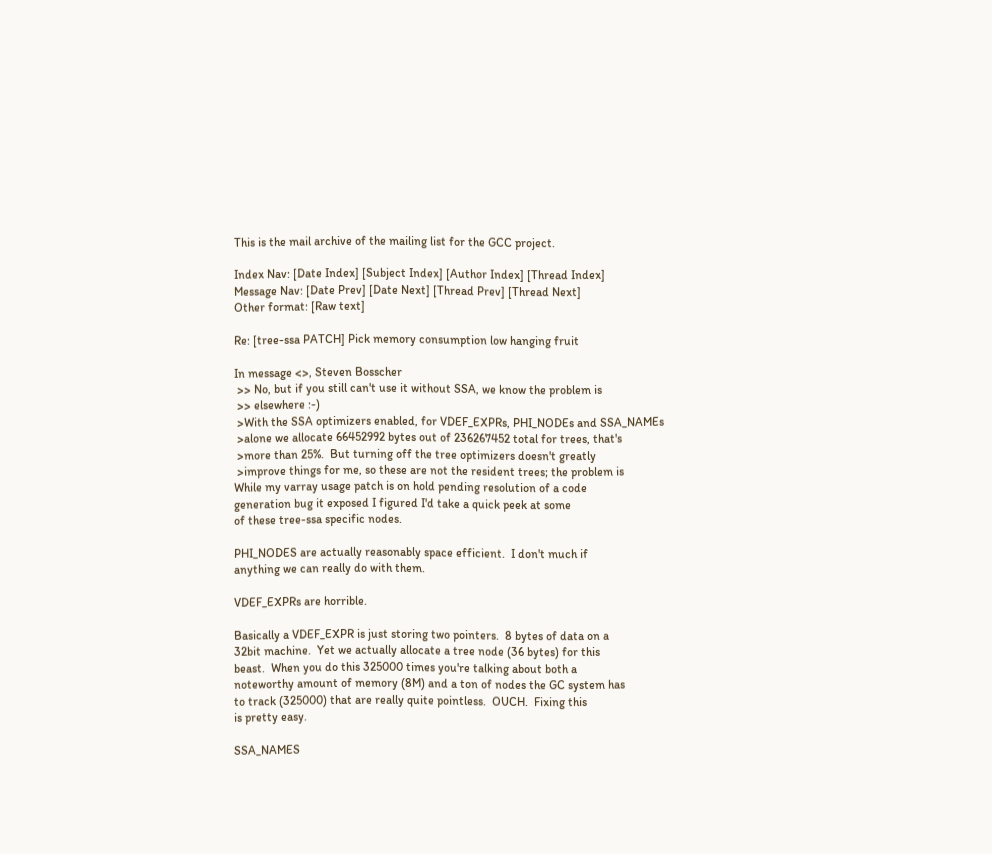This is the mail archive of the mailing list for the GCC project.

Index Nav: [Date Index] [Subject Index] [Author Index] [Thread Index]
Message Nav: [Date Prev] [Date Next] [Thread Prev] [Thread Next]
Other format: [Raw text]

Re: [tree-ssa PATCH] Pick memory consumption low hanging fruit

In message <>, Steven Bosscher
 >> No, but if you still can't use it without SSA, we know the problem is
 >> elsewhere :-)
 >With the SSA optimizers enabled, for VDEF_EXPRs, PHI_NODEs and SSA_NAMEs
 >alone we allocate 66452992 bytes out of 236267452 total for trees, that's
 >more than 25%.  But turning off the tree optimizers doesn't greatly
 >improve things for me, so these are not the resident trees; the problem is
While my varray usage patch is on hold pending resolution of a code
generation bug it exposed I figured I'd take a quick peek at some
of these tree-ssa specific nodes.

PHI_NODES are actually reasonably space efficient.  I don't much if
anything we can really do with them.

VDEF_EXPRs are horrible.

Basically a VDEF_EXPR is just storing two pointers.  8 bytes of data on a
32bit machine.  Yet we actually allocate a tree node (36 bytes) for this
beast.  When you do this 325000 times you're talking about both a
noteworthy amount of memory (8M) and a ton of nodes the GC system has
to track (325000) that are really quite pointless.  OUCH.  Fixing this
is pretty easy.

SSA_NAMES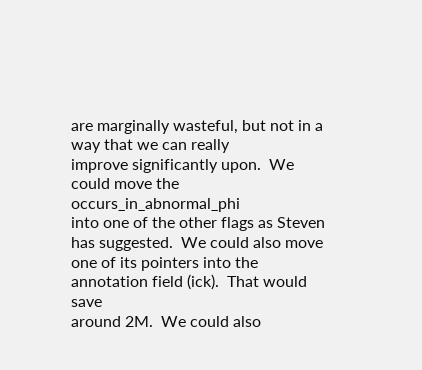are marginally wasteful, but not in a way that we can really
improve significantly upon.  We could move the occurs_in_abnormal_phi
into one of the other flags as Steven has suggested.  We could also move
one of its pointers into the annotation field (ick).  That would save
around 2M.  We could also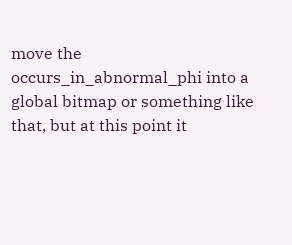move the occurs_in_abnormal_phi into a
global bitmap or something like that, but at this point it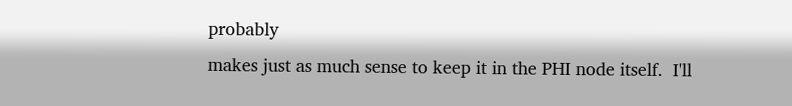probably
makes just as much sense to keep it in the PHI node itself.  I'll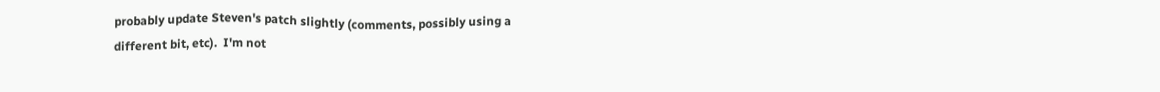probably update Steven's patch slightly (comments, possibly using a
different bit, etc).  I'm not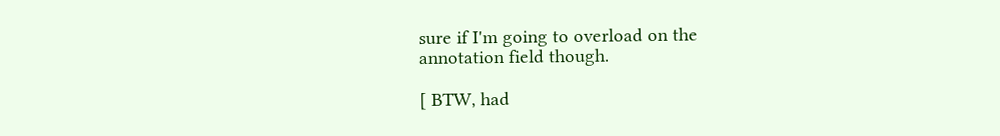sure if I'm going to overload on the
annotation field though.

[ BTW, had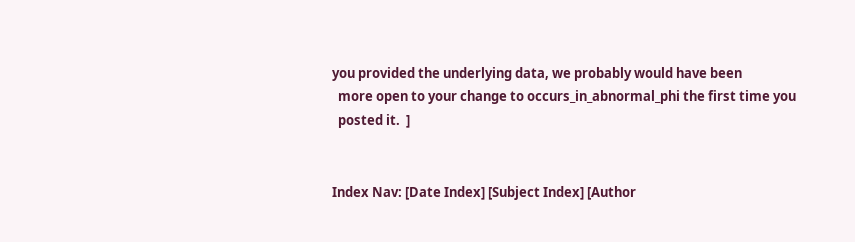you provided the underlying data, we probably would have been
  more open to your change to occurs_in_abnormal_phi the first time you
  posted it.  ]


Index Nav: [Date Index] [Subject Index] [Author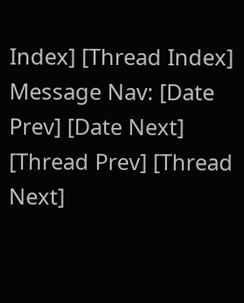Index] [Thread Index]
Message Nav: [Date Prev] [Date Next] [Thread Prev] [Thread Next]